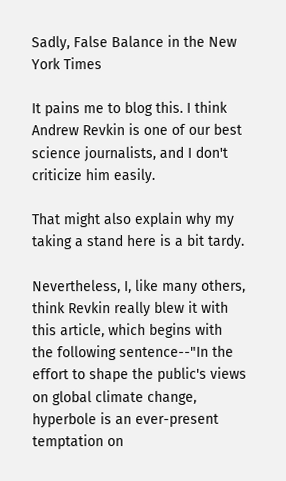Sadly, False Balance in the New York Times

It pains me to blog this. I think Andrew Revkin is one of our best science journalists, and I don't criticize him easily.

That might also explain why my taking a stand here is a bit tardy.

Nevertheless, I, like many others, think Revkin really blew it with this article, which begins with the following sentence--"In the effort to shape the public's views on global climate change, hyperbole is an ever-present temptation on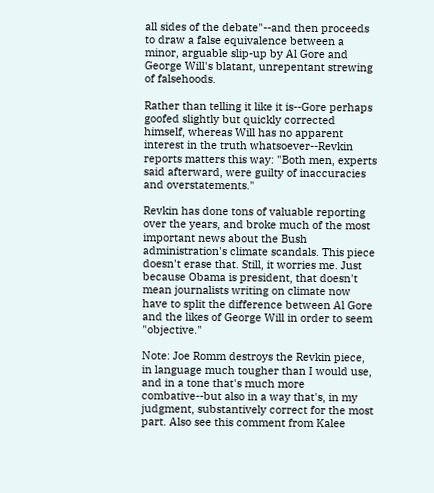all sides of the debate"--and then proceeds to draw a false equivalence between a minor, arguable slip-up by Al Gore and George Will's blatant, unrepentant strewing of falsehoods.

Rather than telling it like it is--Gore perhaps goofed slightly but quickly corrected himself, whereas Will has no apparent interest in the truth whatsoever--Revkin reports matters this way: "Both men, experts said afterward, were guilty of inaccuracies and overstatements."

Revkin has done tons of valuable reporting over the years, and broke much of the most important news about the Bush administration's climate scandals. This piece doesn't erase that. Still, it worries me. Just because Obama is president, that doesn't mean journalists writing on climate now have to split the difference between Al Gore and the likes of George Will in order to seem "objective."

Note: Joe Romm destroys the Revkin piece, in language much tougher than I would use, and in a tone that's much more combative--but also in a way that's, in my judgment, substantively correct for the most part. Also see this comment from Kalee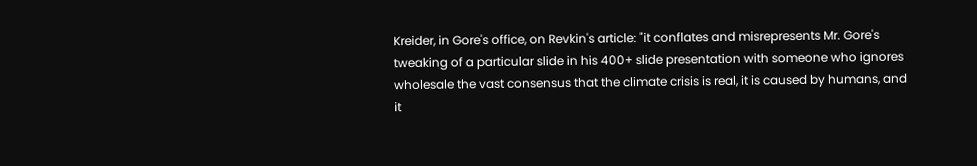Kreider, in Gore's office, on Revkin's article: "it conflates and misrepresents Mr. Gore's tweaking of a particular slide in his 400+ slide presentation with someone who ignores wholesale the vast consensus that the climate crisis is real, it is caused by humans, and it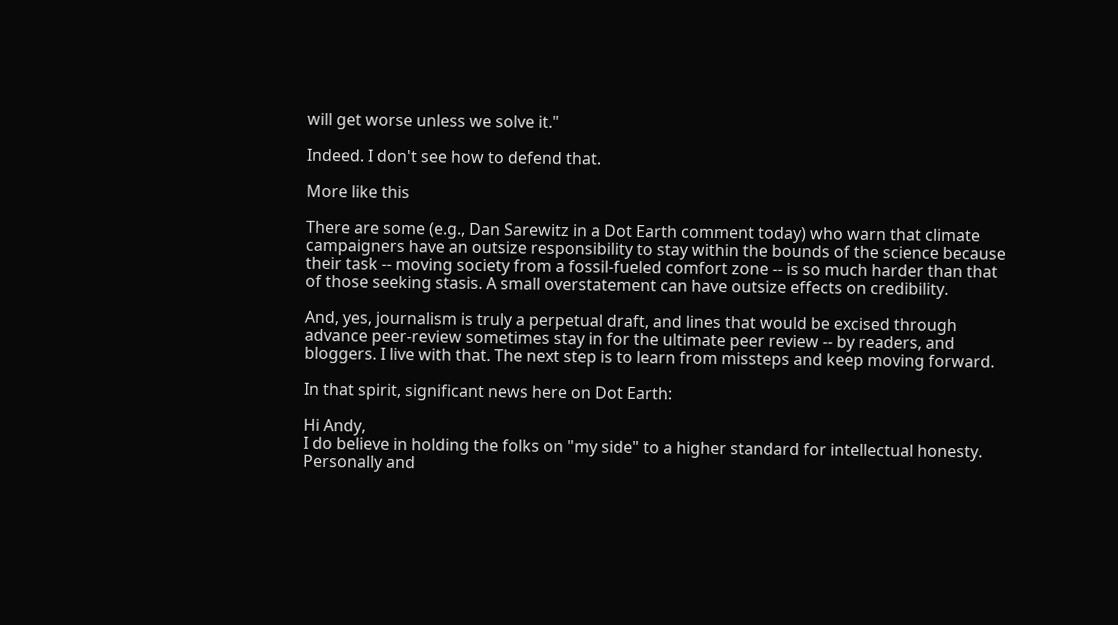will get worse unless we solve it."

Indeed. I don't see how to defend that.

More like this

There are some (e.g., Dan Sarewitz in a Dot Earth comment today) who warn that climate campaigners have an outsize responsibility to stay within the bounds of the science because their task -- moving society from a fossil-fueled comfort zone -- is so much harder than that of those seeking stasis. A small overstatement can have outsize effects on credibility.

And, yes, journalism is truly a perpetual draft, and lines that would be excised through advance peer-review sometimes stay in for the ultimate peer review -- by readers, and bloggers. I live with that. The next step is to learn from missteps and keep moving forward.

In that spirit, significant news here on Dot Earth:

Hi Andy,
I do believe in holding the folks on "my side" to a higher standard for intellectual honesty. Personally and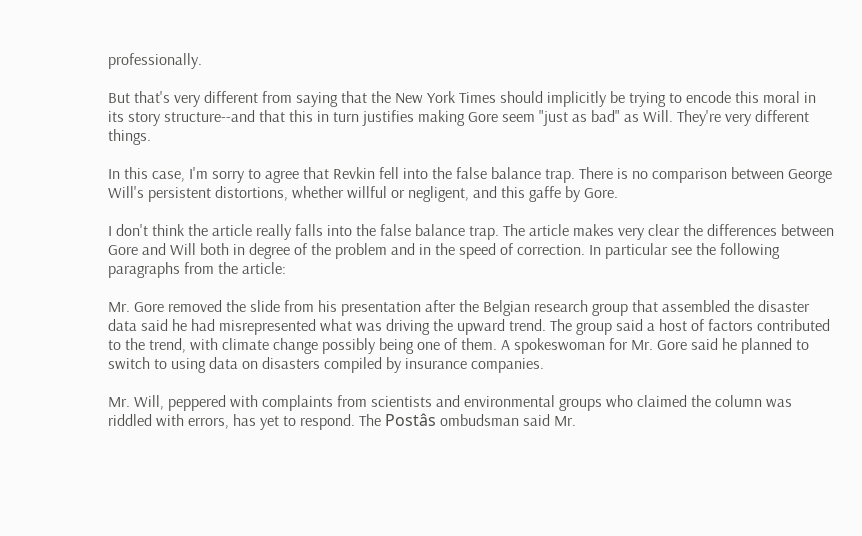professionally.

But that's very different from saying that the New York Times should implicitly be trying to encode this moral in its story structure--and that this in turn justifies making Gore seem "just as bad" as Will. They're very different things.

In this case, I'm sorry to agree that Revkin fell into the false balance trap. There is no comparison between George Will's persistent distortions, whether willful or negligent, and this gaffe by Gore.

I don't think the article really falls into the false balance trap. The article makes very clear the differences between Gore and Will both in degree of the problem and in the speed of correction. In particular see the following paragraphs from the article:

Mr. Gore removed the slide from his presentation after the Belgian research group that assembled the disaster data said he had misrepresented what was driving the upward trend. The group said a host of factors contributed to the trend, with climate change possibly being one of them. A spokeswoman for Mr. Gore said he planned to switch to using data on disasters compiled by insurance companies.

Mr. Will, peppered with complaints from scientists and environmental groups who claimed the column was riddled with errors, has yet to respond. The Postâs ombudsman said Mr.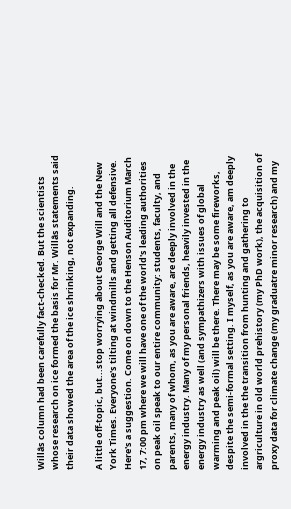Willâs column had been carefully fact-checked. But the scientists whose research on ice formed the basis for Mr. Willâs statements said their data showed the area of the ice shrinking, not expanding.

A little off-topic, but...stop worrying about George Will and the New York Times. Everyone's tilting at windmills and getting all defensive. Here's a suggestion. Come on down to the Henson Auditorium March 17, 7:00 pm where we will have one of the world's leading authorities on peak oil speak to our entire community: students, faculty, and parents, many of whom, as you are aware, are deeply involved in the energy industry. Many of my personal friends, heavily invested in the energy industry as well (and sympathizers with issues of global warming and peak oil) will be there. There may be some fireworks, despite the semi-formal setting. I myself, as you are aware, am deeply involved in the the transition from hunting and gathering to argriculture in old world prehistory (my PhD work), the acquisition of proxy data for climate change (my graduatre minor research) and my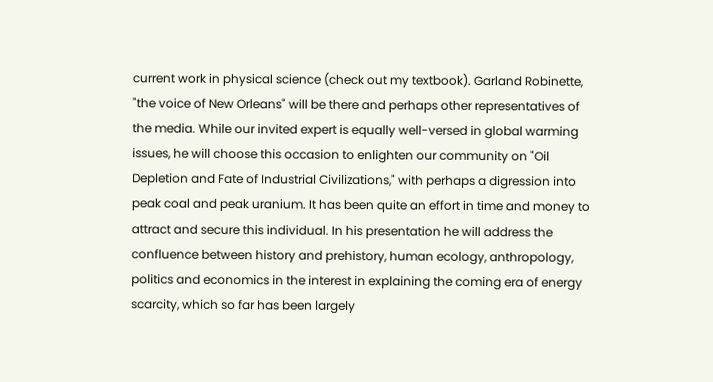current work in physical science (check out my textbook). Garland Robinette, "the voice of New Orleans" will be there and perhaps other representatives of the media. While our invited expert is equally well-versed in global warming issues, he will choose this occasion to enlighten our community on "Oil Depletion and Fate of Industrial Civilizations," with perhaps a digression into peak coal and peak uranium. It has been quite an effort in time and money to attract and secure this individual. In his presentation he will address the confluence between history and prehistory, human ecology, anthropology, politics and economics in the interest in explaining the coming era of energy scarcity, which so far has been largely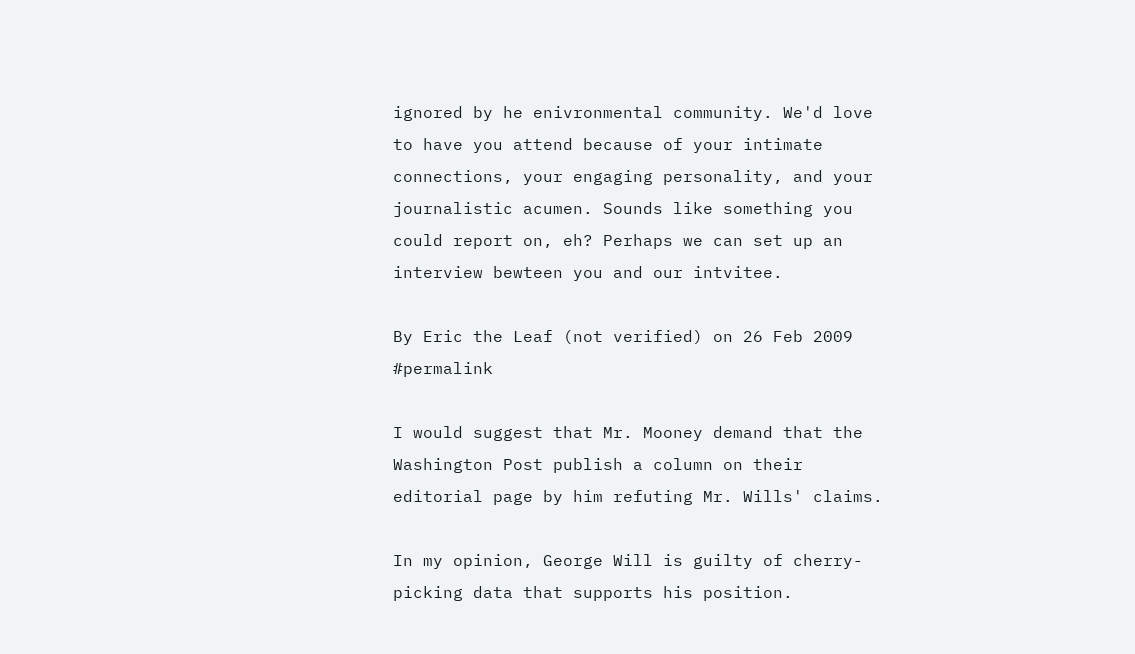ignored by he enivronmental community. We'd love to have you attend because of your intimate connections, your engaging personality, and your journalistic acumen. Sounds like something you could report on, eh? Perhaps we can set up an interview bewteen you and our intvitee.

By Eric the Leaf (not verified) on 26 Feb 2009 #permalink

I would suggest that Mr. Mooney demand that the Washington Post publish a column on their editorial page by him refuting Mr. Wills' claims.

In my opinion, George Will is guilty of cherry-picking data that supports his position.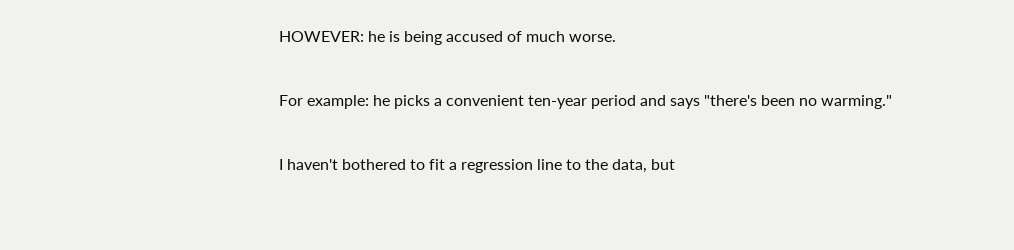HOWEVER: he is being accused of much worse.

For example: he picks a convenient ten-year period and says "there's been no warming."

I haven't bothered to fit a regression line to the data, but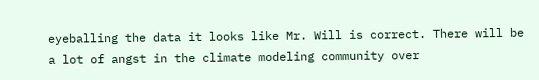eyeballing the data it looks like Mr. Will is correct. There will be a lot of angst in the climate modeling community over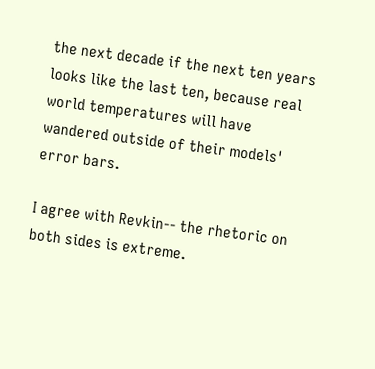the next decade if the next ten years looks like the last ten, because real world temperatures will have wandered outside of their models' error bars.

I agree with Revkin-- the rhetoric on both sides is extreme.